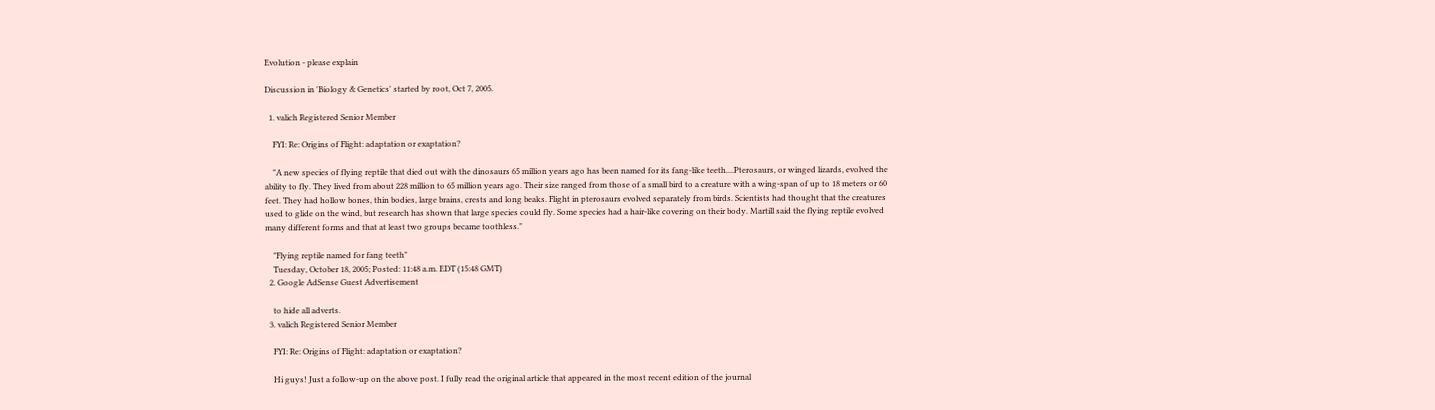Evolution - please explain

Discussion in 'Biology & Genetics' started by root, Oct 7, 2005.

  1. valich Registered Senior Member

    FYI: Re: Origins of Flight: adaptation or exaptation?

    "A new species of flying reptile that died out with the dinosaurs 65 million years ago has been named for its fang-like teeth....Pterosaurs, or winged lizards, evolved the ability to fly. They lived from about 228 million to 65 million years ago. Their size ranged from those of a small bird to a creature with a wing-span of up to 18 meters or 60 feet. They had hollow bones, thin bodies, large brains, crests and long beaks. Flight in pterosaurs evolved separately from birds. Scientists had thought that the creatures used to glide on the wind, but research has shown that large species could fly. Some species had a hair-like covering on their body. Martill said the flying reptile evolved many different forms and that at least two groups became toothless."

    "Flying reptile named for fang teeth"
    Tuesday, October 18, 2005; Posted: 11:48 a.m. EDT (15:48 GMT)
  2. Google AdSense Guest Advertisement

    to hide all adverts.
  3. valich Registered Senior Member

    FYI: Re: Origins of Flight: adaptation or exaptation?

    Hi guys! Just a follow-up on the above post. I fully read the original article that appeared in the most recent edition of the journal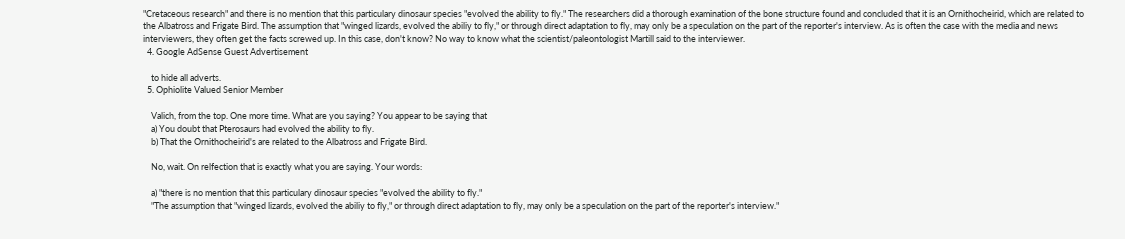"Cretaceous research" and there is no mention that this particulary dinosaur species "evolved the ability to fly." The researchers did a thorough examination of the bone structure found and concluded that it is an Ornithocheirid, which are related to the Albatross and Frigate Bird. The assumption that "winged lizards, evolved the abiliy to fly," or through direct adaptation to fly, may only be a speculation on the part of the reporter's interview. As is often the case with the media and news interviewers, they often get the facts screwed up. In this case, don't know? No way to know what the scientist/paleontologist Martill said to the interviewer.
  4. Google AdSense Guest Advertisement

    to hide all adverts.
  5. Ophiolite Valued Senior Member

    Valich, from the top. One more time. What are you saying? You appear to be saying that
    a) You doubt that Pterosaurs had evolved the ability to fly.
    b) That the Ornithocheirid's are related to the Albatross and Frigate Bird.

    No, wait. On relfection that is exactly what you are saying. Your words:

    a) "there is no mention that this particulary dinosaur species "evolved the ability to fly."
    "The assumption that "winged lizards, evolved the abiliy to fly," or through direct adaptation to fly, may only be a speculation on the part of the reporter's interview."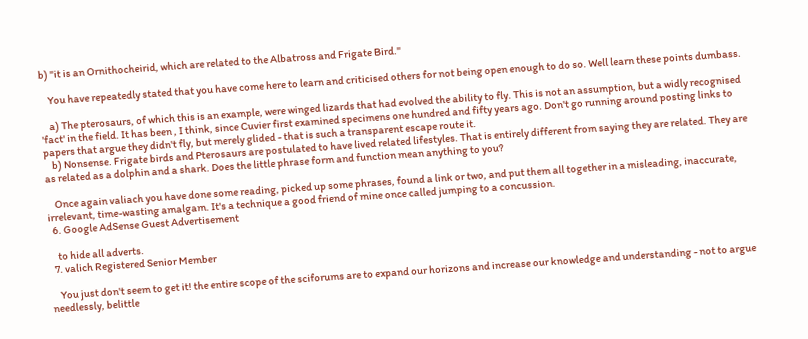b) "it is an Ornithocheirid, which are related to the Albatross and Frigate Bird."

    You have repeatedly stated that you have come here to learn and criticised others for not being open enough to do so. Well learn these points dumbass.

    a) The pterosaurs, of which this is an example, were winged lizards that had evolved the ability to fly. This is not an assumption, but a widly recognised 'fact' in the field. It has been , I think, since Cuvier first examined specimens one hundred and fifty years ago. Don't go running around posting links to papers that argue they didn't fly, but merely glided - that is such a transparent escape route it.
    b) Nonsense. Frigate birds and Pterosaurs are postulated to have lived related lifestyles. That is entirely different from saying they are related. They are as related as a dolphin and a shark. Does the little phrase form and function mean anything to you?

    Once again valiach you have done some reading, picked up some phrases, found a link or two, and put them all together in a misleading, inaccurate, irrelevant, time-wasting amalgam. It's a technique a good friend of mine once called jumping to a concussion.
  6. Google AdSense Guest Advertisement

    to hide all adverts.
  7. valich Registered Senior Member

    You just don't seem to get it! the entire scope of the sciforums are to expand our horizons and increase our knowledge and understanding - not to argue needlessly, belittle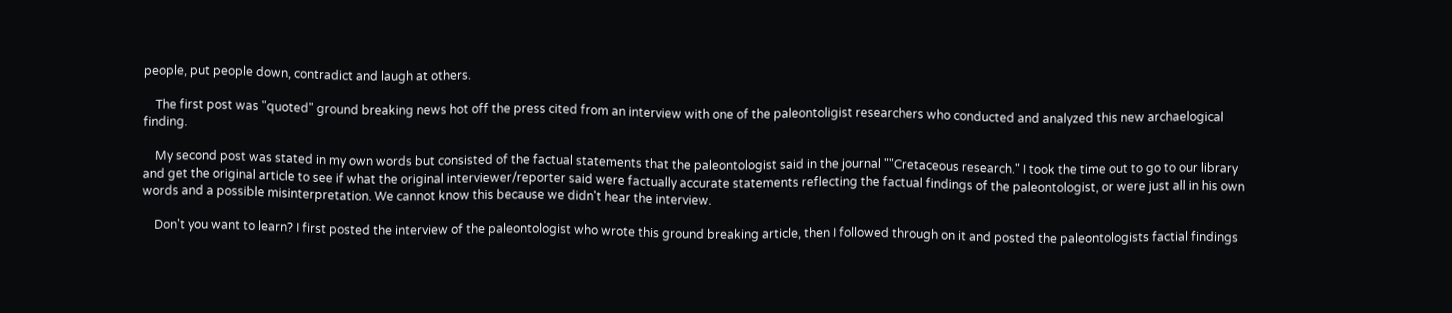people, put people down, contradict and laugh at others.

    The first post was "quoted" ground breaking news hot off the press cited from an interview with one of the paleontoligist researchers who conducted and analyzed this new archaelogical finding.

    My second post was stated in my own words but consisted of the factual statements that the paleontologist said in the journal ""Cretaceous research." I took the time out to go to our library and get the original article to see if what the original interviewer/reporter said were factually accurate statements reflecting the factual findings of the paleontologist, or were just all in his own words and a possible misinterpretation. We cannot know this because we didn't hear the interview.

    Don't you want to learn? I first posted the interview of the paleontologist who wrote this ground breaking article, then I followed through on it and posted the paleontologists factial findings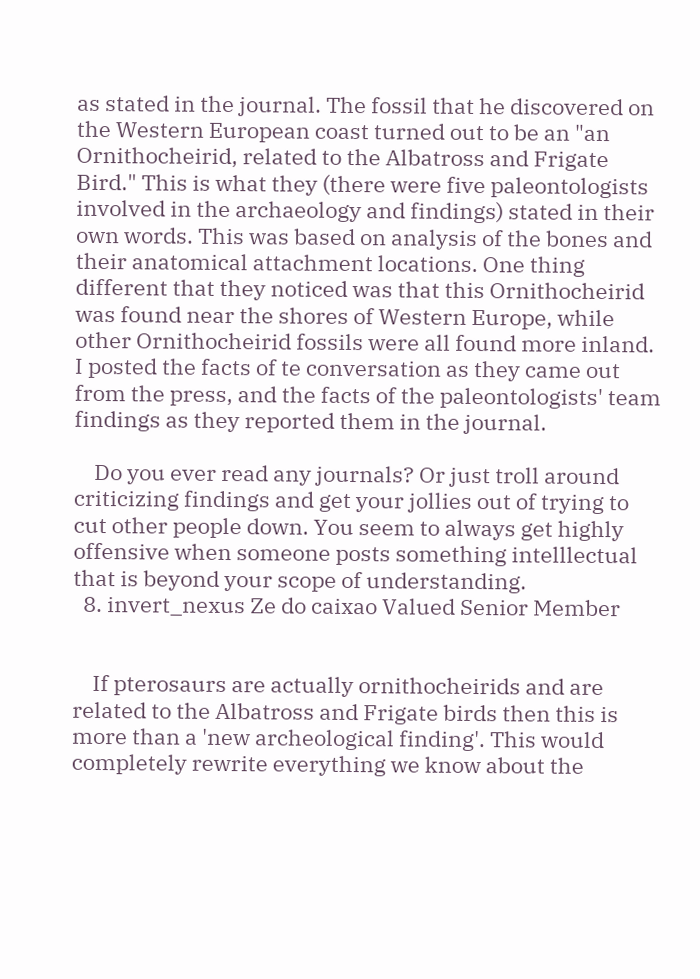as stated in the journal. The fossil that he discovered on the Western European coast turned out to be an "an Ornithocheirid, related to the Albatross and Frigate Bird." This is what they (there were five paleontologists involved in the archaeology and findings) stated in their own words. This was based on analysis of the bones and their anatomical attachment locations. One thing different that they noticed was that this Ornithocheirid was found near the shores of Western Europe, while other Ornithocheirid fossils were all found more inland. I posted the facts of te conversation as they came out from the press, and the facts of the paleontologists' team findings as they reported them in the journal.

    Do you ever read any journals? Or just troll around criticizing findings and get your jollies out of trying to cut other people down. You seem to always get highly offensive when someone posts something intelllectual that is beyond your scope of understanding.
  8. invert_nexus Ze do caixao Valued Senior Member


    If pterosaurs are actually ornithocheirids and are related to the Albatross and Frigate birds then this is more than a 'new archeological finding'. This would completely rewrite everything we know about the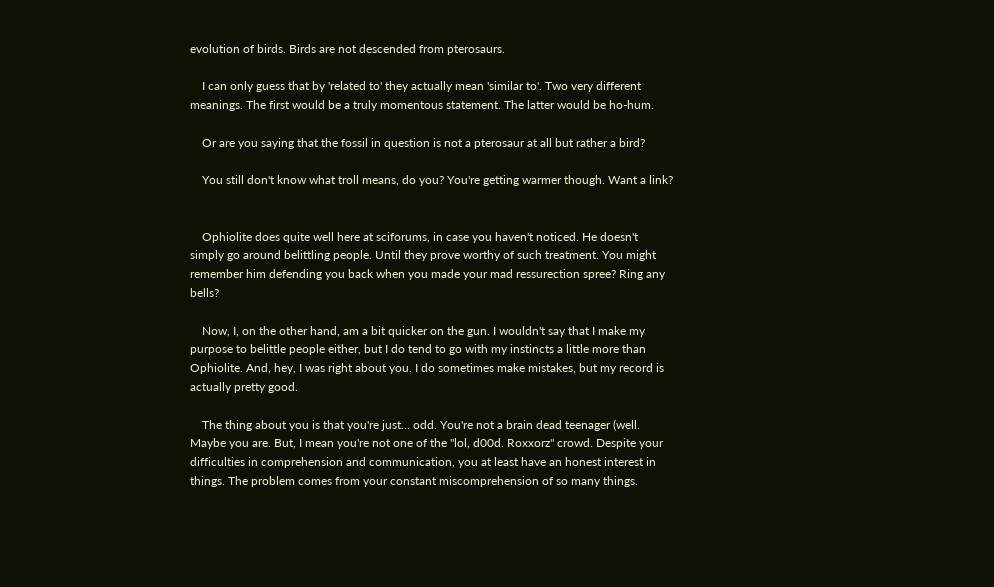evolution of birds. Birds are not descended from pterosaurs.

    I can only guess that by 'related to' they actually mean 'similar to'. Two very different meanings. The first would be a truly momentous statement. The latter would be ho-hum.

    Or are you saying that the fossil in question is not a pterosaur at all but rather a bird?

    You still don't know what troll means, do you? You're getting warmer though. Want a link?


    Ophiolite does quite well here at sciforums, in case you haven't noticed. He doesn't simply go around belittling people. Until they prove worthy of such treatment. You might remember him defending you back when you made your mad ressurection spree? Ring any bells?

    Now, I, on the other hand, am a bit quicker on the gun. I wouldn't say that I make my purpose to belittle people either, but I do tend to go with my instincts a little more than Ophiolite. And, hey, I was right about you. I do sometimes make mistakes, but my record is actually pretty good.

    The thing about you is that you're just... odd. You're not a brain dead teenager (well. Maybe you are. But, I mean you're not one of the "lol, d00d. Roxxorz" crowd. Despite your difficulties in comprehension and communication, you at least have an honest interest in things. The problem comes from your constant miscomprehension of so many things.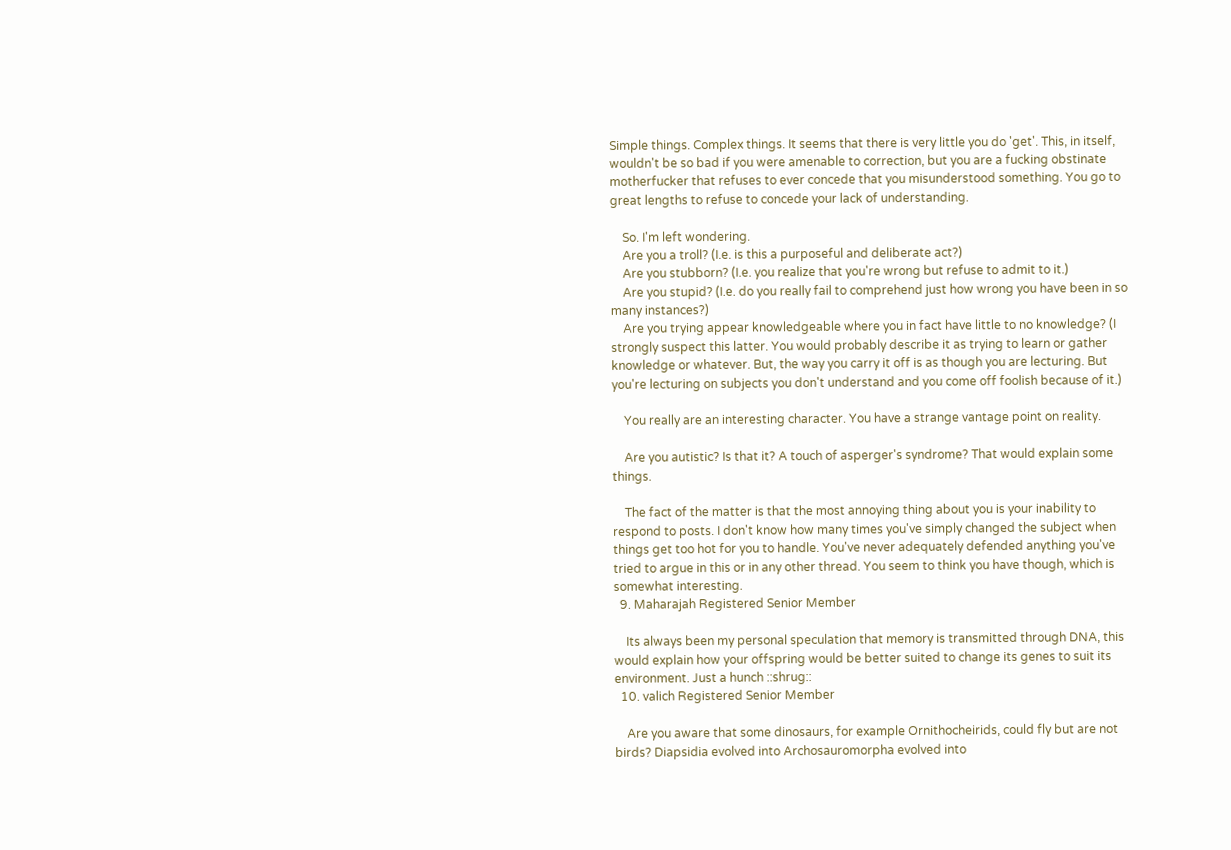Simple things. Complex things. It seems that there is very little you do 'get'. This, in itself, wouldn't be so bad if you were amenable to correction, but you are a fucking obstinate motherfucker that refuses to ever concede that you misunderstood something. You go to great lengths to refuse to concede your lack of understanding.

    So. I'm left wondering.
    Are you a troll? (I.e. is this a purposeful and deliberate act?)
    Are you stubborn? (I.e. you realize that you're wrong but refuse to admit to it.)
    Are you stupid? (I.e. do you really fail to comprehend just how wrong you have been in so many instances?)
    Are you trying appear knowledgeable where you in fact have little to no knowledge? (I strongly suspect this latter. You would probably describe it as trying to learn or gather knowledge or whatever. But, the way you carry it off is as though you are lecturing. But you're lecturing on subjects you don't understand and you come off foolish because of it.)

    You really are an interesting character. You have a strange vantage point on reality.

    Are you autistic? Is that it? A touch of asperger's syndrome? That would explain some things.

    The fact of the matter is that the most annoying thing about you is your inability to respond to posts. I don't know how many times you've simply changed the subject when things get too hot for you to handle. You've never adequately defended anything you've tried to argue in this or in any other thread. You seem to think you have though, which is somewhat interesting.
  9. Maharajah Registered Senior Member

    Its always been my personal speculation that memory is transmitted through DNA, this would explain how your offspring would be better suited to change its genes to suit its environment. Just a hunch ::shrug::
  10. valich Registered Senior Member

    Are you aware that some dinosaurs, for example Ornithocheirids, could fly but are not birds? Diapsidia evolved into Archosauromorpha evolved into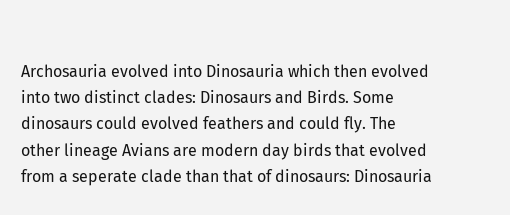Archosauria evolved into Dinosauria which then evolved into two distinct clades: Dinosaurs and Birds. Some dinosaurs could evolved feathers and could fly. The other lineage Avians are modern day birds that evolved from a seperate clade than that of dinosaurs: Dinosauria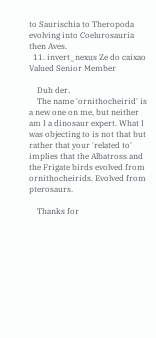to Saurischia to Theropoda evolving into Coelurosauria then Aves.
  11. invert_nexus Ze do caixao Valued Senior Member

    Duh der.
    The name 'ornithocheirid' is a new one on me, but neither am I a dinosaur expert. What I was objecting to is not that but rather that your 'related to' implies that the Albatross and the Frigate birds evolved from ornithocheirids. Evolved from pterosaurs.

    Thanks for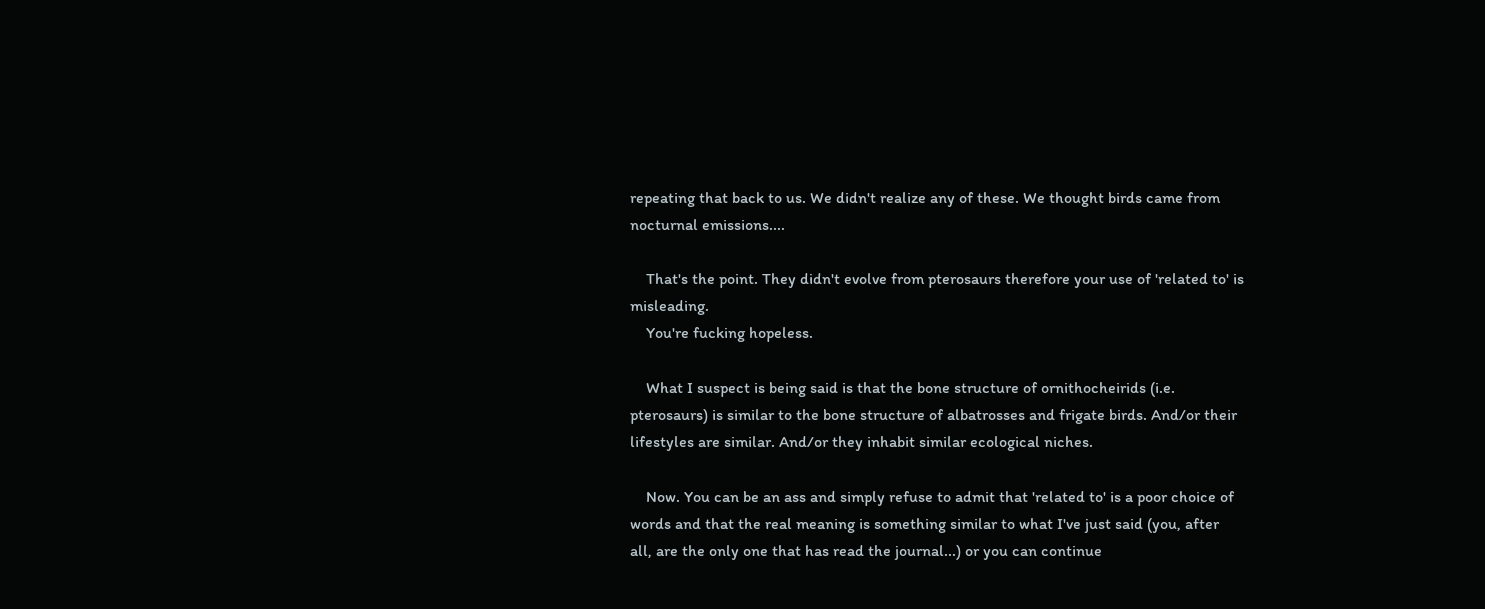repeating that back to us. We didn't realize any of these. We thought birds came from nocturnal emissions....

    That's the point. They didn't evolve from pterosaurs therefore your use of 'related to' is misleading.
    You're fucking hopeless.

    What I suspect is being said is that the bone structure of ornithocheirids (i.e. pterosaurs) is similar to the bone structure of albatrosses and frigate birds. And/or their lifestyles are similar. And/or they inhabit similar ecological niches.

    Now. You can be an ass and simply refuse to admit that 'related to' is a poor choice of words and that the real meaning is something similar to what I've just said (you, after all, are the only one that has read the journal...) or you can continue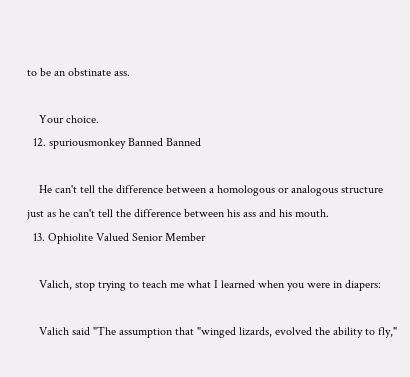to be an obstinate ass.

    Your choice.
  12. spuriousmonkey Banned Banned

    He can't tell the difference between a homologous or analogous structure just as he can't tell the difference between his ass and his mouth.
  13. Ophiolite Valued Senior Member

    Valich, stop trying to teach me what I learned when you were in diapers:

    Valich said "The assumption that "winged lizards, evolved the ability to fly,"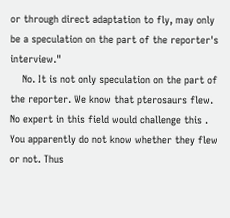or through direct adaptation to fly, may only be a speculation on the part of the reporter's interview."
    No. It is not only speculation on the part of the reporter. We know that pterosaurs flew. No expert in this field would challenge this . You apparently do not know whether they flew or not. Thus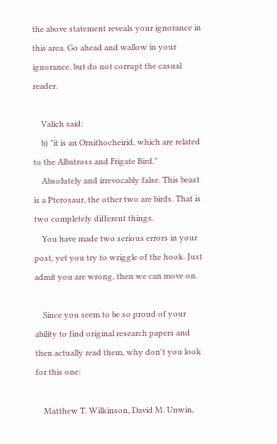the above statement reveals your ignorance in this area. Go ahead and wallow in your ignorance, but do not corrupt the casual reader.

    Valich said:
    b) "it is an Ornithocheirid, which are related to the Albatross and Frigate Bird."
    Absolutely and irrevocably false. This beast is a Pterosaur, the other two are birds. That is two completely different things.
    You have made two serious errors in your post, yet you try to wriggle of the hook. Just admit you are wrong, then we can move on.

    Since you seem to be so proud of your ability to find original research papers and then actually read them, why don't you look for this one:

    Matthew T. Wilkinson, David M. Unwin,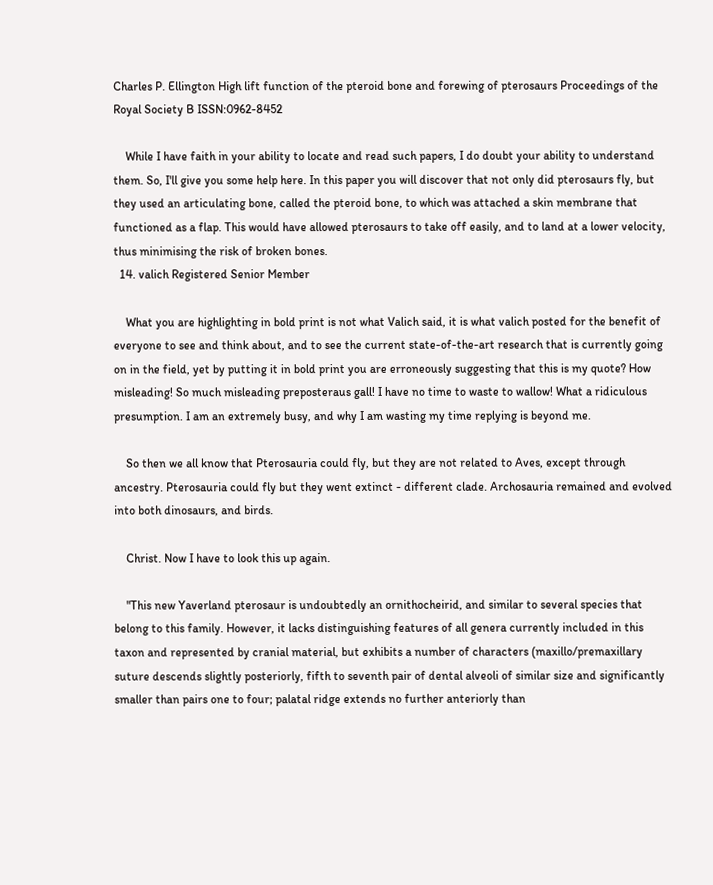Charles P. Ellington High lift function of the pteroid bone and forewing of pterosaurs Proceedings of the Royal Society B ISSN:0962-8452

    While I have faith in your ability to locate and read such papers, I do doubt your ability to understand them. So, I'll give you some help here. In this paper you will discover that not only did pterosaurs fly, but they used an articulating bone, called the pteroid bone, to which was attached a skin membrane that functioned as a flap. This would have allowed pterosaurs to take off easily, and to land at a lower velocity, thus minimising the risk of broken bones.
  14. valich Registered Senior Member

    What you are highlighting in bold print is not what Valich said, it is what valich posted for the benefit of everyone to see and think about, and to see the current state-of-the-art research that is currently going on in the field, yet by putting it in bold print you are erroneously suggesting that this is my quote? How misleading! So much misleading preposteraus gall! I have no time to waste to wallow! What a ridiculous presumption. I am an extremely busy, and why I am wasting my time replying is beyond me.

    So then we all know that Pterosauria could fly, but they are not related to Aves, except through ancestry. Pterosauria could fly but they went extinct - different clade. Archosauria remained and evolved into both dinosaurs, and birds.

    Christ. Now I have to look this up again.

    "This new Yaverland pterosaur is undoubtedly an ornithocheirid, and similar to several species that belong to this family. However, it lacks distinguishing features of all genera currently included in this taxon and represented by cranial material, but exhibits a number of characters (maxillo/premaxillary suture descends slightly posteriorly, fifth to seventh pair of dental alveoli of similar size and significantly smaller than pairs one to four; palatal ridge extends no further anteriorly than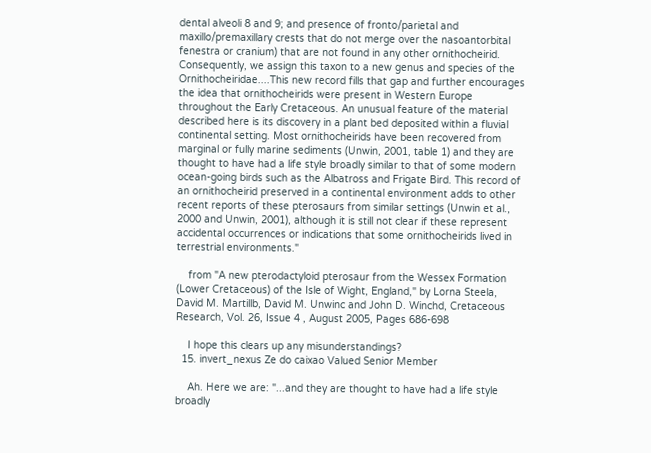dental alveoli 8 and 9; and presence of fronto/parietal and maxillo/premaxillary crests that do not merge over the nasoantorbital fenestra or cranium) that are not found in any other ornithocheirid. Consequently, we assign this taxon to a new genus and species of the Ornithocheiridae....This new record fills that gap and further encourages the idea that ornithocheirids were present in Western Europe throughout the Early Cretaceous. An unusual feature of the material described here is its discovery in a plant bed deposited within a fluvial continental setting. Most ornithocheirids have been recovered from marginal or fully marine sediments (Unwin, 2001, table 1) and they are thought to have had a life style broadly similar to that of some modern ocean-going birds such as the Albatross and Frigate Bird. This record of an ornithocheirid preserved in a continental environment adds to other recent reports of these pterosaurs from similar settings (Unwin et al., 2000 and Unwin, 2001), although it is still not clear if these represent accidental occurrences or indications that some ornithocheirids lived in terrestrial environments."

    from "A new pterodactyloid pterosaur from the Wessex Formation (Lower Cretaceous) of the Isle of Wight, England," by Lorna Steela, David M. Martillb, David M. Unwinc and John D. Winchd, Cretaceous Research, Vol. 26, Issue 4 , August 2005, Pages 686-698

    I hope this clears up any misunderstandings?
  15. invert_nexus Ze do caixao Valued Senior Member

    Ah. Here we are: "...and they are thought to have had a life style broadly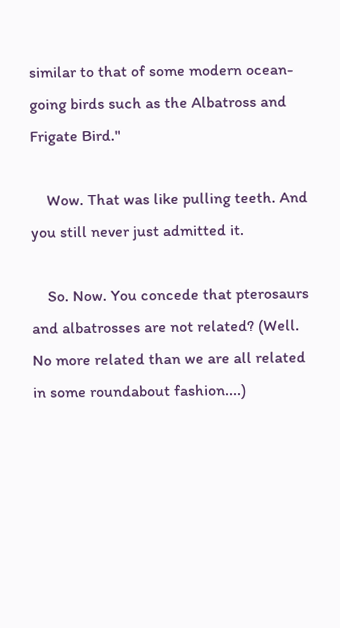similar to that of some modern ocean-going birds such as the Albatross and Frigate Bird."

    Wow. That was like pulling teeth. And you still never just admitted it.

    So. Now. You concede that pterosaurs and albatrosses are not related? (Well. No more related than we are all related in some roundabout fashion....)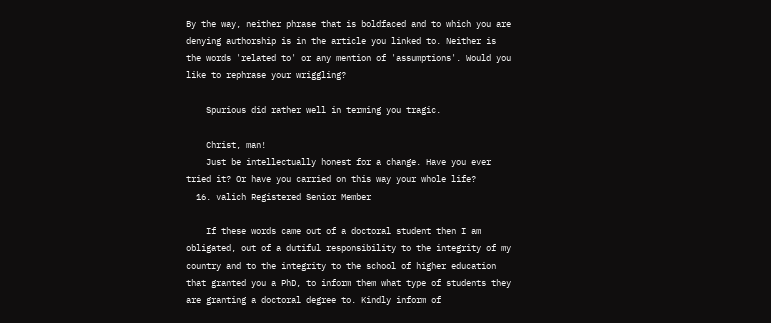By the way, neither phrase that is boldfaced and to which you are denying authorship is in the article you linked to. Neither is the words 'related to' or any mention of 'assumptions'. Would you like to rephrase your wriggling?

    Spurious did rather well in terming you tragic.

    Christ, man!
    Just be intellectually honest for a change. Have you ever tried it? Or have you carried on this way your whole life?
  16. valich Registered Senior Member

    If these words came out of a doctoral student then I am obligated, out of a dutiful responsibility to the integrity of my country and to the integrity to the school of higher education that granted you a PhD, to inform them what type of students they are granting a doctoral degree to. Kindly inform of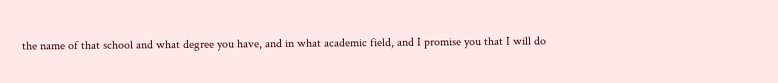the name of that school and what degree you have, and in what academic field, and I promise you that I will do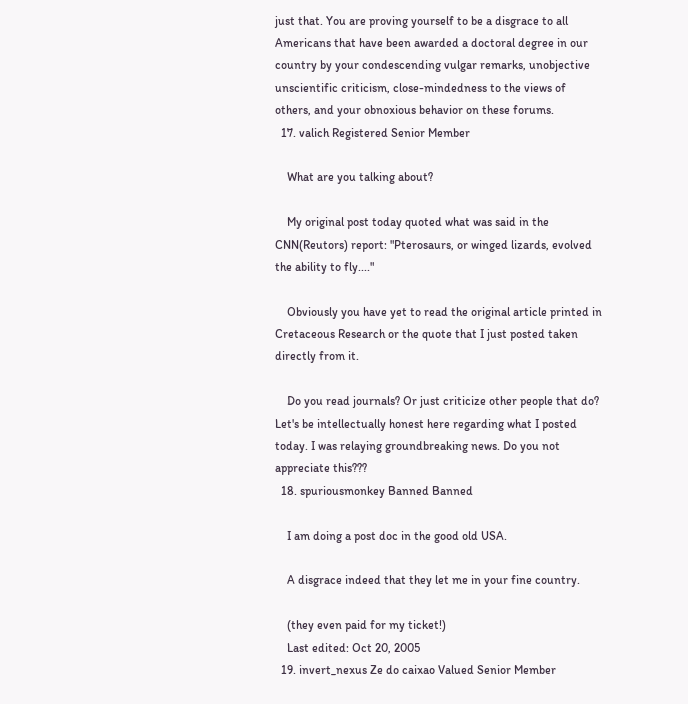just that. You are proving yourself to be a disgrace to all Americans that have been awarded a doctoral degree in our country by your condescending vulgar remarks, unobjective unscientific criticism, close-mindedness to the views of others, and your obnoxious behavior on these forums.
  17. valich Registered Senior Member

    What are you talking about?

    My original post today quoted what was said in the CNN(Reutors) report: "Pterosaurs, or winged lizards, evolved the ability to fly...."

    Obviously you have yet to read the original article printed in Cretaceous Research or the quote that I just posted taken directly from it.

    Do you read journals? Or just criticize other people that do? Let's be intellectually honest here regarding what I posted today. I was relaying groundbreaking news. Do you not appreciate this???
  18. spuriousmonkey Banned Banned

    I am doing a post doc in the good old USA.

    A disgrace indeed that they let me in your fine country.

    (they even paid for my ticket!)
    Last edited: Oct 20, 2005
  19. invert_nexus Ze do caixao Valued Senior Member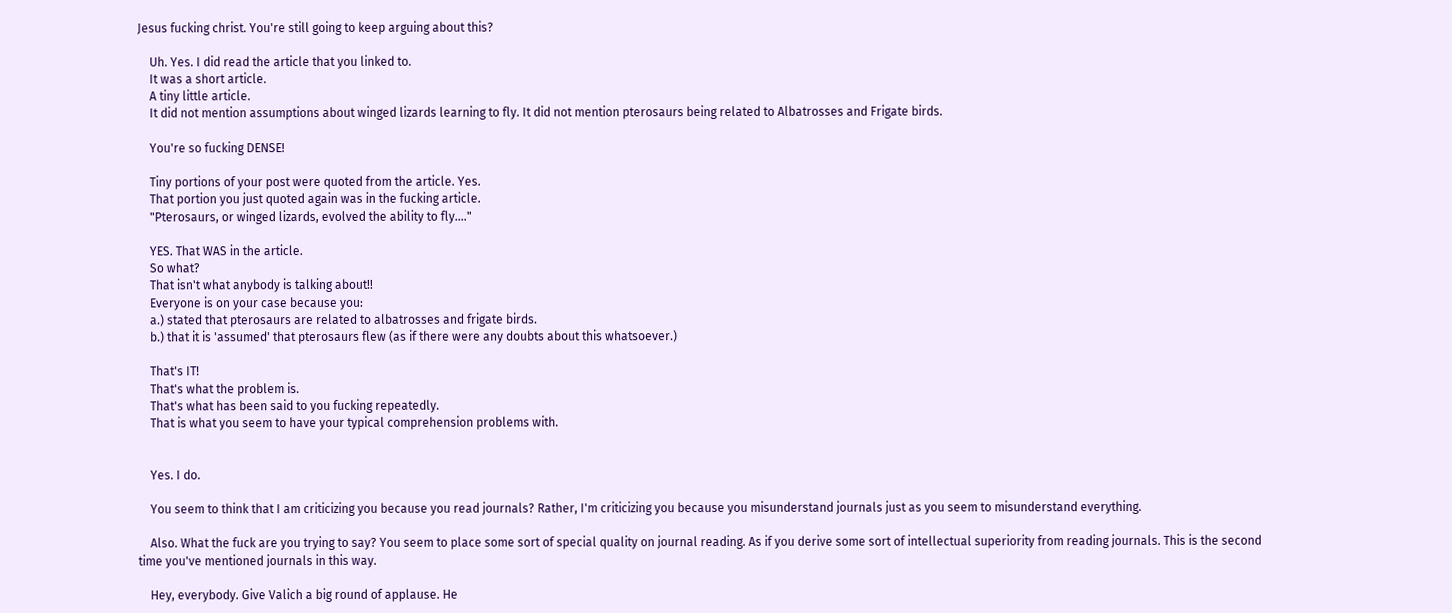Jesus fucking christ. You're still going to keep arguing about this?

    Uh. Yes. I did read the article that you linked to.
    It was a short article.
    A tiny little article.
    It did not mention assumptions about winged lizards learning to fly. It did not mention pterosaurs being related to Albatrosses and Frigate birds.

    You're so fucking DENSE!

    Tiny portions of your post were quoted from the article. Yes.
    That portion you just quoted again was in the fucking article.
    "Pterosaurs, or winged lizards, evolved the ability to fly...."

    YES. That WAS in the article.
    So what?
    That isn't what anybody is talking about!!
    Everyone is on your case because you:
    a.) stated that pterosaurs are related to albatrosses and frigate birds.
    b.) that it is 'assumed' that pterosaurs flew (as if there were any doubts about this whatsoever.)

    That's IT!
    That's what the problem is.
    That's what has been said to you fucking repeatedly.
    That is what you seem to have your typical comprehension problems with.


    Yes. I do.

    You seem to think that I am criticizing you because you read journals? Rather, I'm criticizing you because you misunderstand journals just as you seem to misunderstand everything.

    Also. What the fuck are you trying to say? You seem to place some sort of special quality on journal reading. As if you derive some sort of intellectual superiority from reading journals. This is the second time you've mentioned journals in this way.

    Hey, everybody. Give Valich a big round of applause. He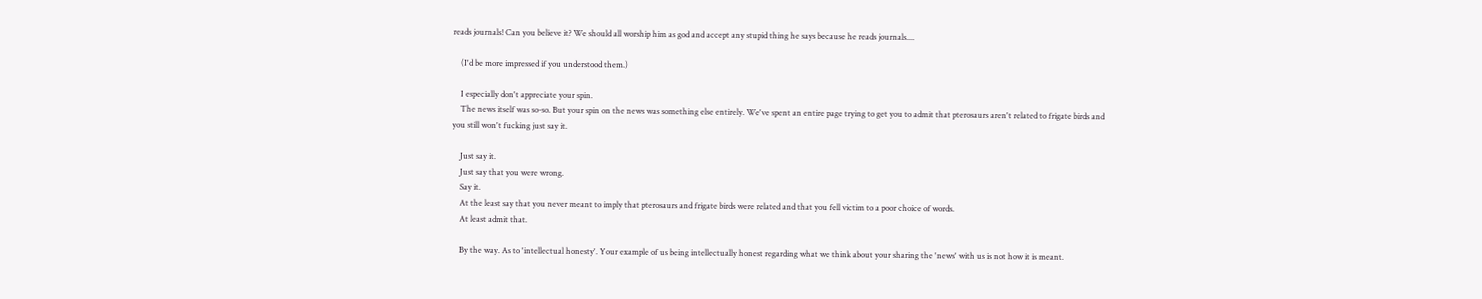reads journals! Can you believe it? We should all worship him as god and accept any stupid thing he says because he reads journals....

    (I'd be more impressed if you understood them.)

    I especially don't appreciate your spin.
    The news itself was so-so. But your spin on the news was something else entirely. We've spent an entire page trying to get you to admit that pterosaurs aren't related to frigate birds and you still won't fucking just say it.

    Just say it.
    Just say that you were wrong.
    Say it.
    At the least say that you never meant to imply that pterosaurs and frigate birds were related and that you fell victim to a poor choice of words.
    At least admit that.

    By the way. As to 'intellectual honesty'. Your example of us being intellectually honest regarding what we think about your sharing the 'news' with us is not how it is meant.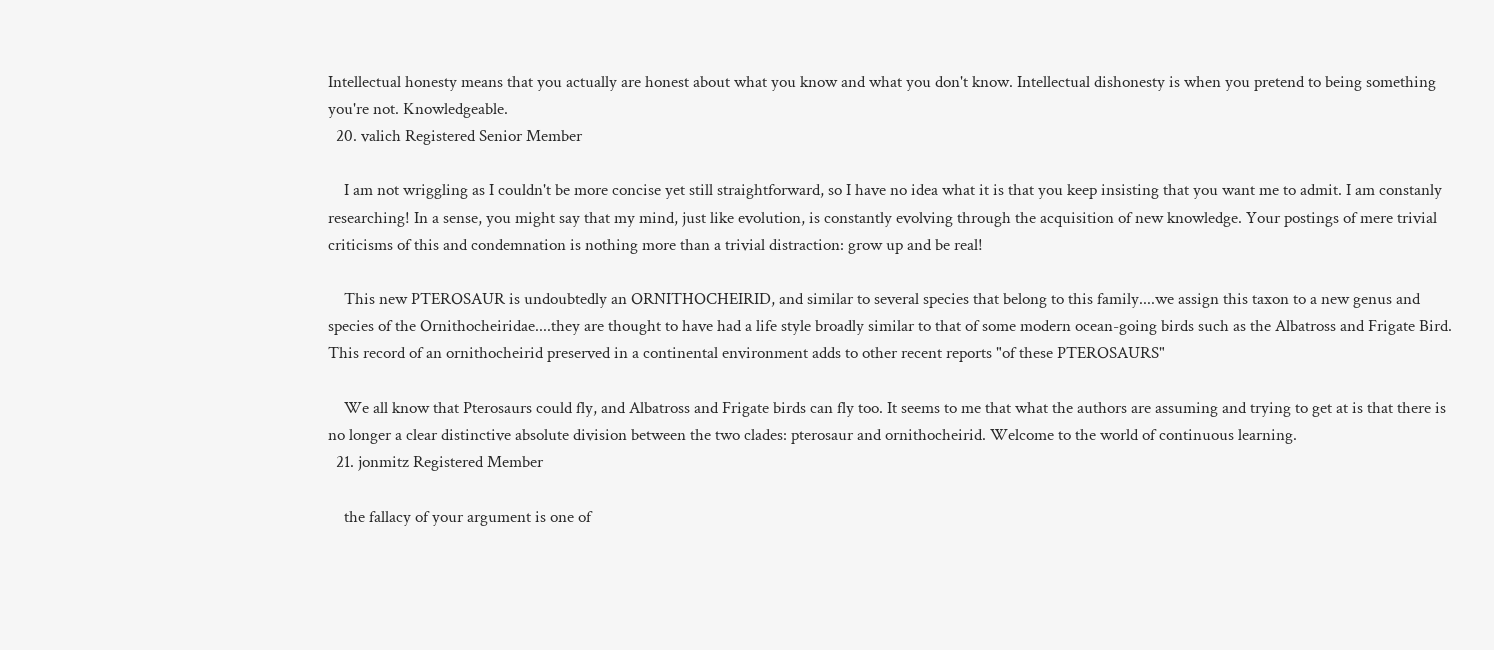Intellectual honesty means that you actually are honest about what you know and what you don't know. Intellectual dishonesty is when you pretend to being something you're not. Knowledgeable.
  20. valich Registered Senior Member

    I am not wriggling as I couldn't be more concise yet still straightforward, so I have no idea what it is that you keep insisting that you want me to admit. I am constanly researching! In a sense, you might say that my mind, just like evolution, is constantly evolving through the acquisition of new knowledge. Your postings of mere trivial criticisms of this and condemnation is nothing more than a trivial distraction: grow up and be real!

    This new PTEROSAUR is undoubtedly an ORNITHOCHEIRID, and similar to several species that belong to this family....we assign this taxon to a new genus and species of the Ornithocheiridae....they are thought to have had a life style broadly similar to that of some modern ocean-going birds such as the Albatross and Frigate Bird. This record of an ornithocheirid preserved in a continental environment adds to other recent reports "of these PTEROSAURS"

    We all know that Pterosaurs could fly, and Albatross and Frigate birds can fly too. It seems to me that what the authors are assuming and trying to get at is that there is no longer a clear distinctive absolute division between the two clades: pterosaur and ornithocheirid. Welcome to the world of continuous learning.
  21. jonmitz Registered Member

    the fallacy of your argument is one of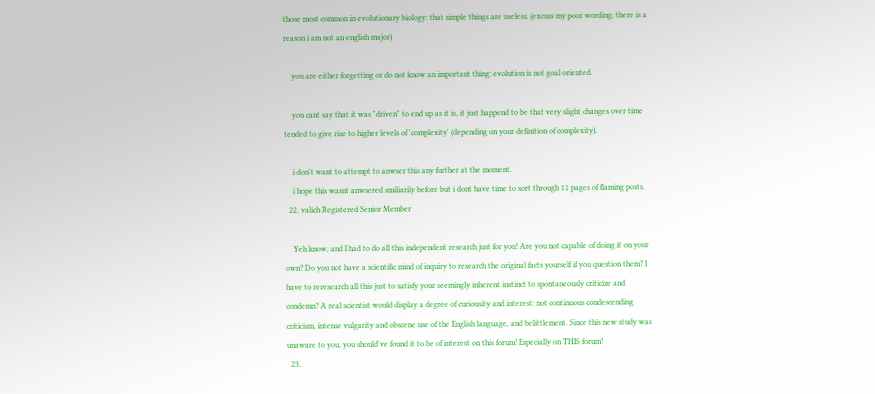those most common in evolutionary biology: that simple things are useless. (excuss my poor wording; there is a reason i am not an english major)

    you are either forgetting or do not know an important thing: evolution is not goal oriented.

    you cant say that it was "driven" to end up as it is, it just happend to be that very slight changes over time tended to give rise to higher levels of 'complexity' (depending on your definition of complexity).

    i don't want to attempt to anwser this any further at the moment.
    i hope this wasnt anwsered smiliarily before but i dont have time to sort through 11 pages of flaming posts.
  22. valich Registered Senior Member

    Yeh know, and I had to do all this independent research just for you! Are you not capable of doing it on your own? Do you not have a scientific mind of inquiry to research the original facts yourself if you question them? I have to reresearch all this just to satisfy your seemingly inherent instinct to spontaneously criticize and condemn? A real scientist would display a degree of curiousity and interest: not continuous condescending criticism, intense vulgarity and obscene use of the English language, and belittlement. Since this new study was unaware to you, you should've found it to be of interest on this forum! Especially on THIS forum!
  23.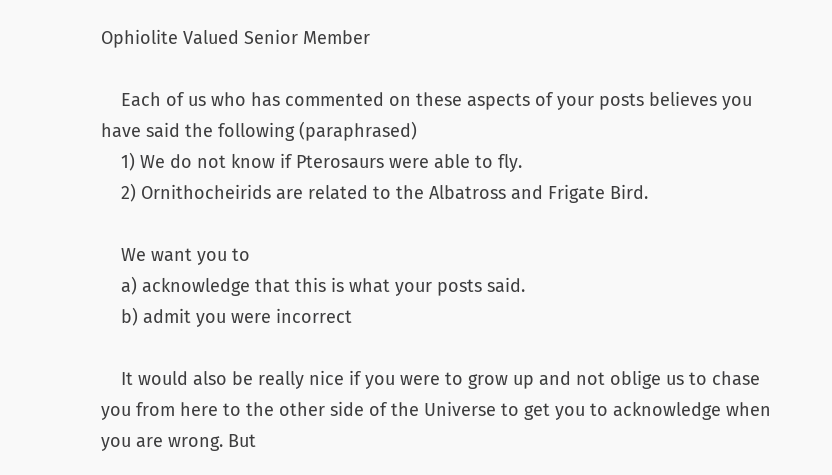Ophiolite Valued Senior Member

    Each of us who has commented on these aspects of your posts believes you have said the following (paraphrased)
    1) We do not know if Pterosaurs were able to fly.
    2) Ornithocheirids are related to the Albatross and Frigate Bird.

    We want you to
    a) acknowledge that this is what your posts said.
    b) admit you were incorrect

    It would also be really nice if you were to grow up and not oblige us to chase you from here to the other side of the Universe to get you to acknowledge when you are wrong. But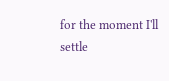for the moment I'll settle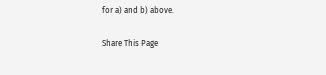for a) and b) above.

Share This Page